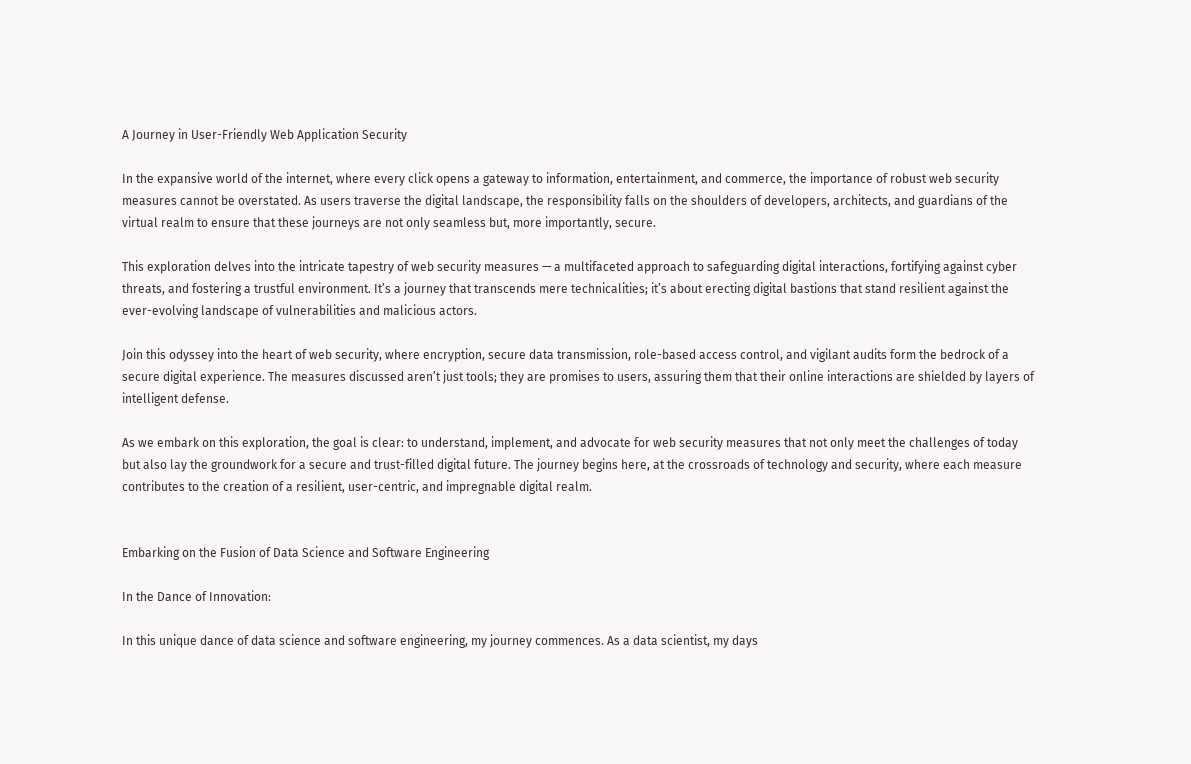A Journey in User-Friendly Web Application Security

In the expansive world of the internet, where every click opens a gateway to information, entertainment, and commerce, the importance of robust web security measures cannot be overstated. As users traverse the digital landscape, the responsibility falls on the shoulders of developers, architects, and guardians of the virtual realm to ensure that these journeys are not only seamless but, more importantly, secure.

This exploration delves into the intricate tapestry of web security measures — a multifaceted approach to safeguarding digital interactions, fortifying against cyber threats, and fostering a trustful environment. It’s a journey that transcends mere technicalities; it’s about erecting digital bastions that stand resilient against the ever-evolving landscape of vulnerabilities and malicious actors.

Join this odyssey into the heart of web security, where encryption, secure data transmission, role-based access control, and vigilant audits form the bedrock of a secure digital experience. The measures discussed aren’t just tools; they are promises to users, assuring them that their online interactions are shielded by layers of intelligent defense.

As we embark on this exploration, the goal is clear: to understand, implement, and advocate for web security measures that not only meet the challenges of today but also lay the groundwork for a secure and trust-filled digital future. The journey begins here, at the crossroads of technology and security, where each measure contributes to the creation of a resilient, user-centric, and impregnable digital realm.


Embarking on the Fusion of Data Science and Software Engineering

In the Dance of Innovation:

In this unique dance of data science and software engineering, my journey commences. As a data scientist, my days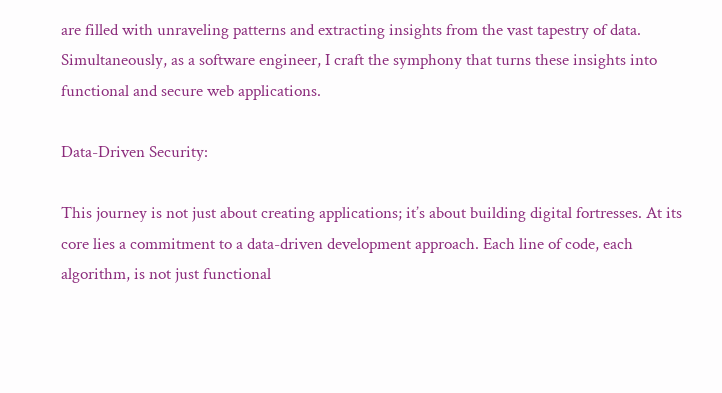are filled with unraveling patterns and extracting insights from the vast tapestry of data. Simultaneously, as a software engineer, I craft the symphony that turns these insights into functional and secure web applications.

Data-Driven Security:

This journey is not just about creating applications; it’s about building digital fortresses. At its core lies a commitment to a data-driven development approach. Each line of code, each algorithm, is not just functional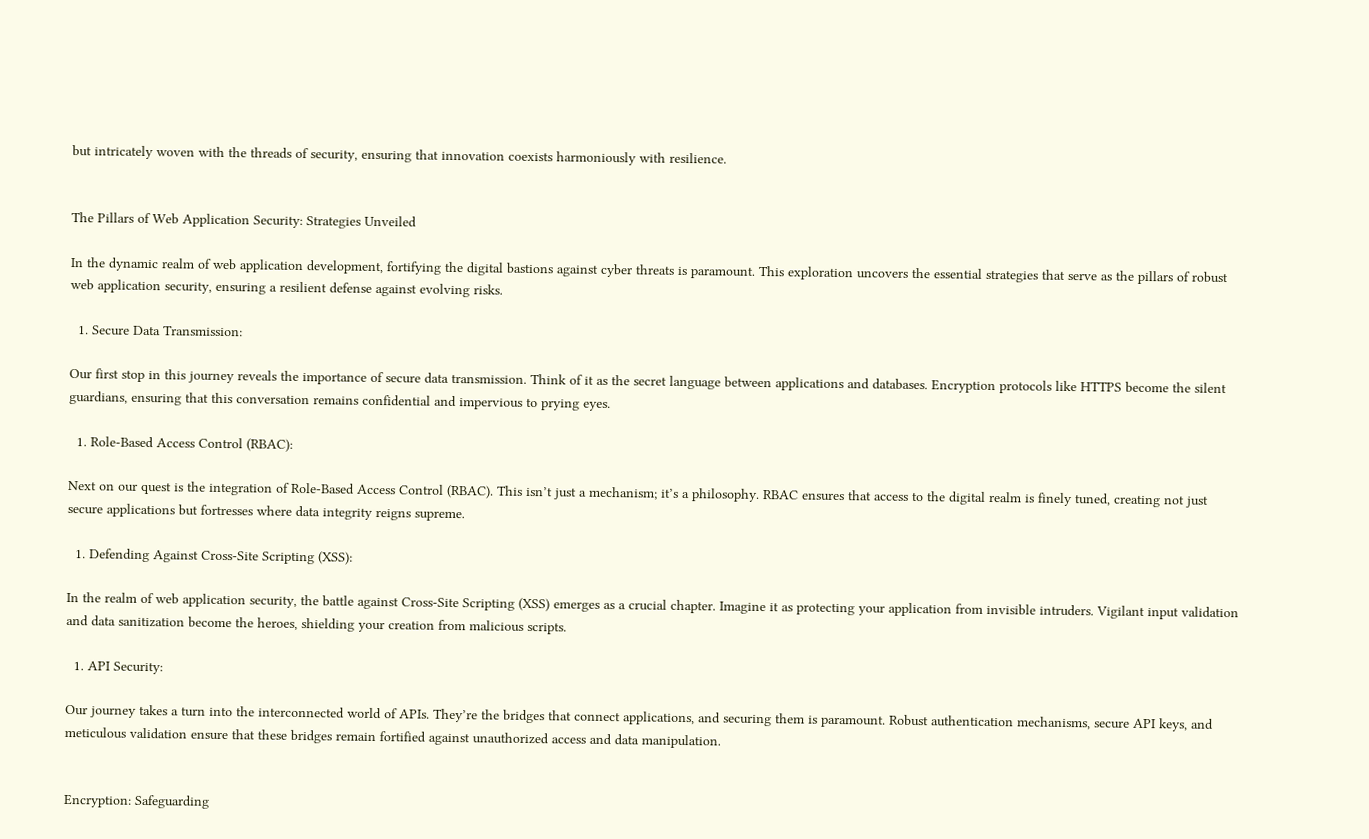but intricately woven with the threads of security, ensuring that innovation coexists harmoniously with resilience.


The Pillars of Web Application Security: Strategies Unveiled

In the dynamic realm of web application development, fortifying the digital bastions against cyber threats is paramount. This exploration uncovers the essential strategies that serve as the pillars of robust web application security, ensuring a resilient defense against evolving risks.

  1. Secure Data Transmission:

Our first stop in this journey reveals the importance of secure data transmission. Think of it as the secret language between applications and databases. Encryption protocols like HTTPS become the silent guardians, ensuring that this conversation remains confidential and impervious to prying eyes.

  1. Role-Based Access Control (RBAC):

Next on our quest is the integration of Role-Based Access Control (RBAC). This isn’t just a mechanism; it’s a philosophy. RBAC ensures that access to the digital realm is finely tuned, creating not just secure applications but fortresses where data integrity reigns supreme.

  1. Defending Against Cross-Site Scripting (XSS):

In the realm of web application security, the battle against Cross-Site Scripting (XSS) emerges as a crucial chapter. Imagine it as protecting your application from invisible intruders. Vigilant input validation and data sanitization become the heroes, shielding your creation from malicious scripts.

  1. API Security:

Our journey takes a turn into the interconnected world of APIs. They’re the bridges that connect applications, and securing them is paramount. Robust authentication mechanisms, secure API keys, and meticulous validation ensure that these bridges remain fortified against unauthorized access and data manipulation.


Encryption: Safeguarding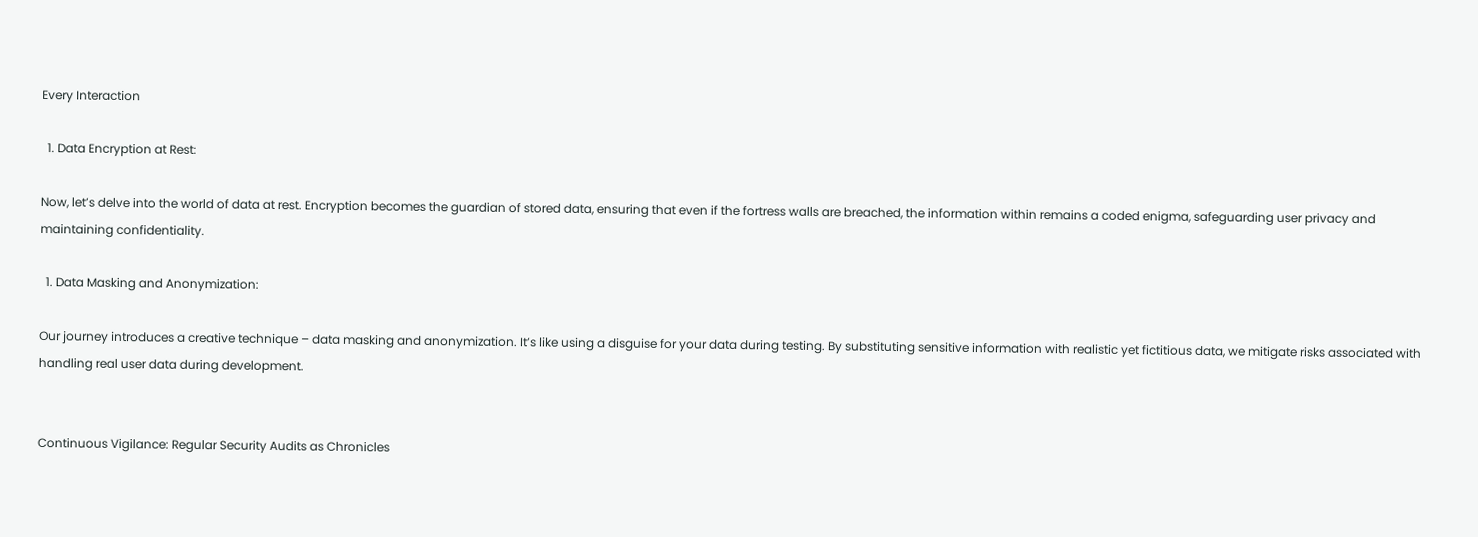Every Interaction

  1. Data Encryption at Rest:

Now, let’s delve into the world of data at rest. Encryption becomes the guardian of stored data, ensuring that even if the fortress walls are breached, the information within remains a coded enigma, safeguarding user privacy and maintaining confidentiality.

  1. Data Masking and Anonymization:

Our journey introduces a creative technique – data masking and anonymization. It’s like using a disguise for your data during testing. By substituting sensitive information with realistic yet fictitious data, we mitigate risks associated with handling real user data during development.


Continuous Vigilance: Regular Security Audits as Chronicles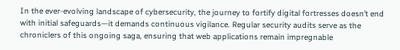In the ever-evolving landscape of cybersecurity, the journey to fortify digital fortresses doesn’t end with initial safeguards—it demands continuous vigilance. Regular security audits serve as the chroniclers of this ongoing saga, ensuring that web applications remain impregnable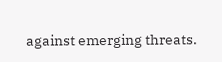against emerging threats.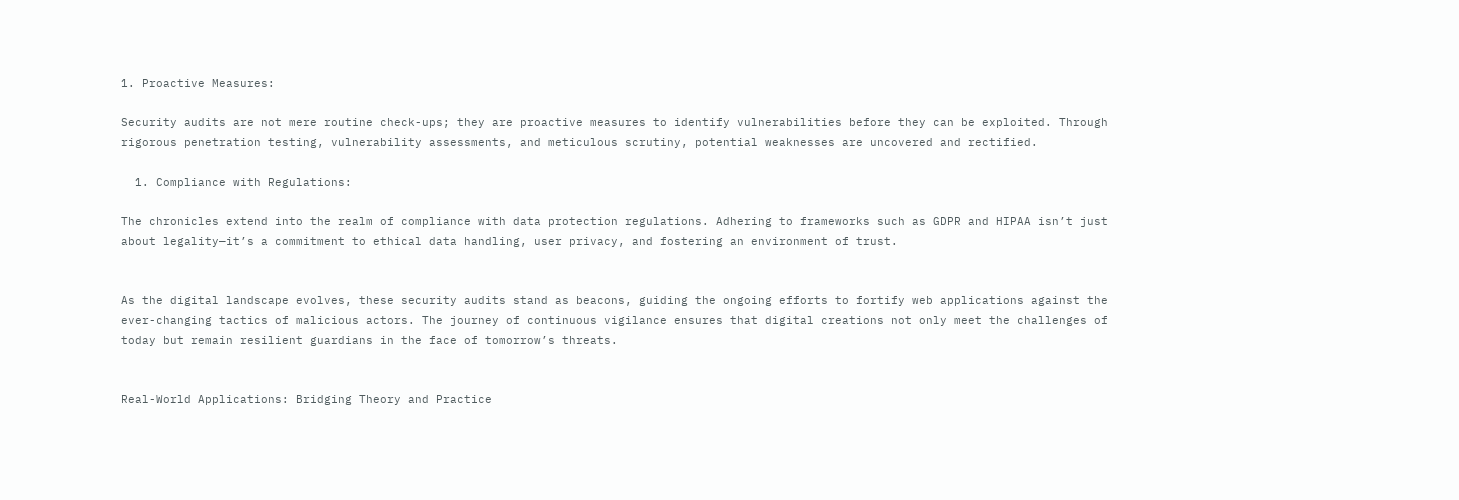1. Proactive Measures:

Security audits are not mere routine check-ups; they are proactive measures to identify vulnerabilities before they can be exploited. Through rigorous penetration testing, vulnerability assessments, and meticulous scrutiny, potential weaknesses are uncovered and rectified.

  1. Compliance with Regulations:

The chronicles extend into the realm of compliance with data protection regulations. Adhering to frameworks such as GDPR and HIPAA isn’t just about legality—it’s a commitment to ethical data handling, user privacy, and fostering an environment of trust.


As the digital landscape evolves, these security audits stand as beacons, guiding the ongoing efforts to fortify web applications against the ever-changing tactics of malicious actors. The journey of continuous vigilance ensures that digital creations not only meet the challenges of today but remain resilient guardians in the face of tomorrow’s threats.


Real-World Applications: Bridging Theory and Practice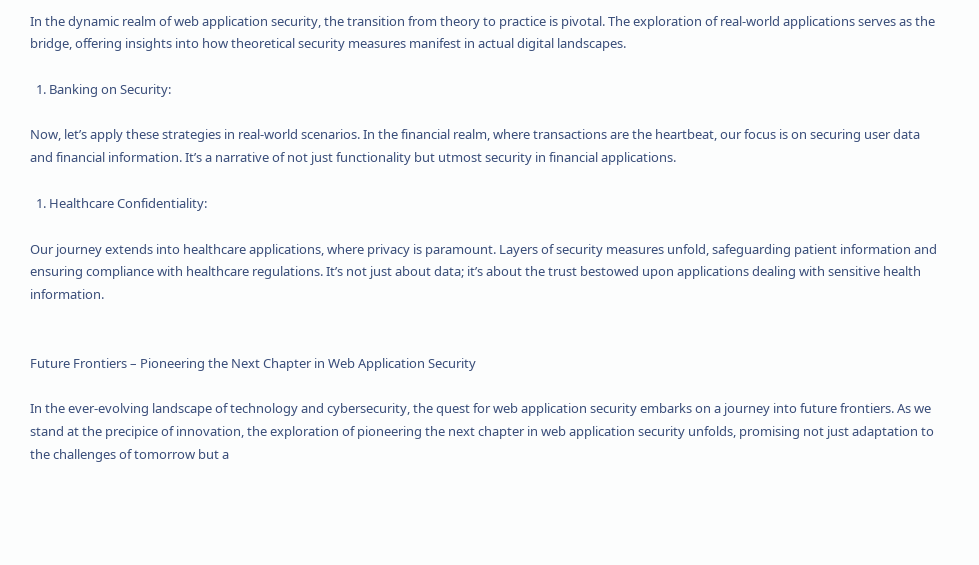In the dynamic realm of web application security, the transition from theory to practice is pivotal. The exploration of real-world applications serves as the bridge, offering insights into how theoretical security measures manifest in actual digital landscapes.

  1. Banking on Security:

Now, let’s apply these strategies in real-world scenarios. In the financial realm, where transactions are the heartbeat, our focus is on securing user data and financial information. It’s a narrative of not just functionality but utmost security in financial applications.

  1. Healthcare Confidentiality:

Our journey extends into healthcare applications, where privacy is paramount. Layers of security measures unfold, safeguarding patient information and ensuring compliance with healthcare regulations. It’s not just about data; it’s about the trust bestowed upon applications dealing with sensitive health information.


Future Frontiers – Pioneering the Next Chapter in Web Application Security

In the ever-evolving landscape of technology and cybersecurity, the quest for web application security embarks on a journey into future frontiers. As we stand at the precipice of innovation, the exploration of pioneering the next chapter in web application security unfolds, promising not just adaptation to the challenges of tomorrow but a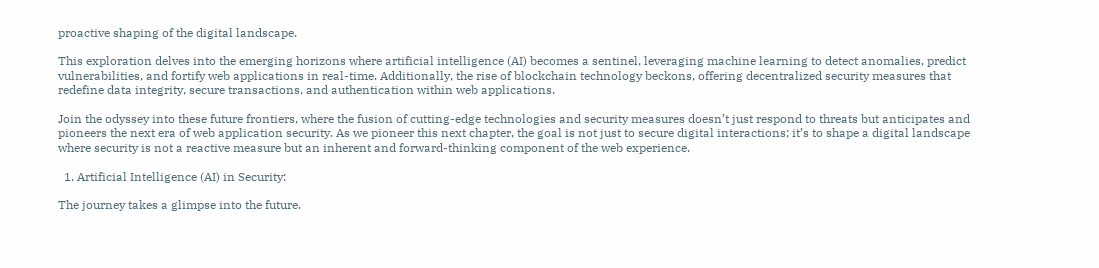proactive shaping of the digital landscape.

This exploration delves into the emerging horizons where artificial intelligence (AI) becomes a sentinel, leveraging machine learning to detect anomalies, predict vulnerabilities, and fortify web applications in real-time. Additionally, the rise of blockchain technology beckons, offering decentralized security measures that redefine data integrity, secure transactions, and authentication within web applications.

Join the odyssey into these future frontiers, where the fusion of cutting-edge technologies and security measures doesn’t just respond to threats but anticipates and pioneers the next era of web application security. As we pioneer this next chapter, the goal is not just to secure digital interactions; it’s to shape a digital landscape where security is not a reactive measure but an inherent and forward-thinking component of the web experience.

  1. Artificial Intelligence (AI) in Security:

The journey takes a glimpse into the future.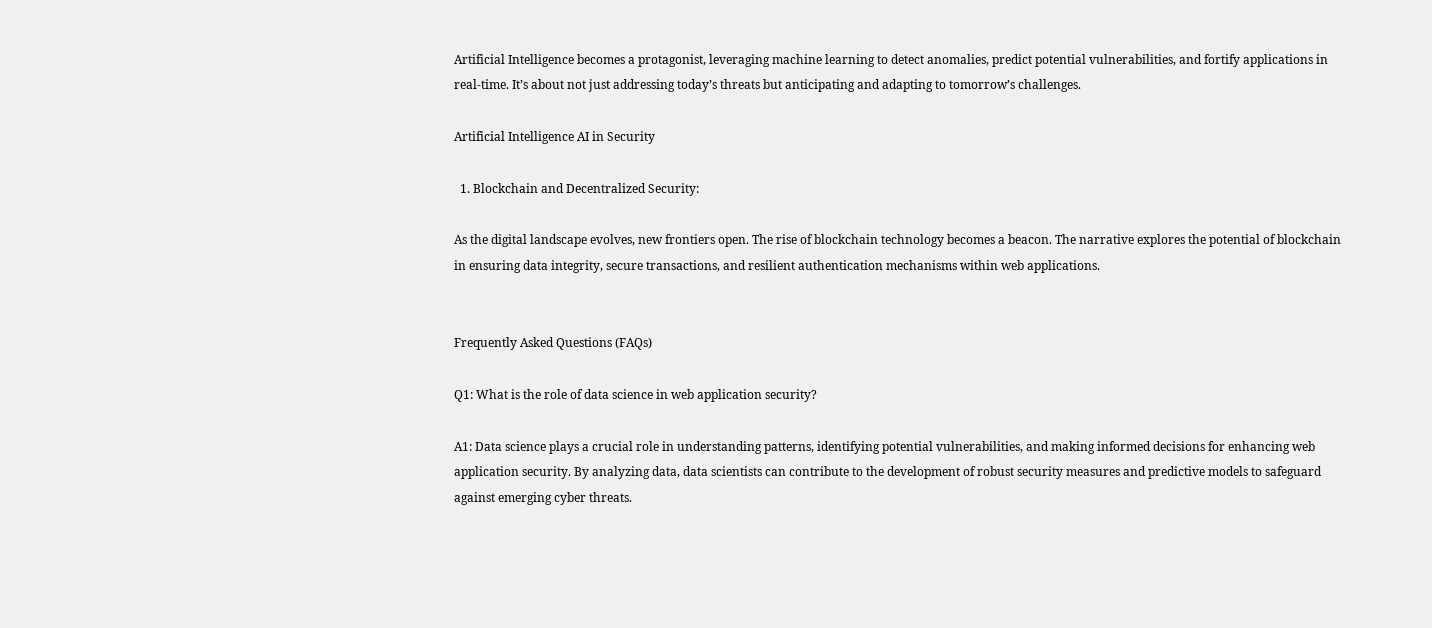Artificial Intelligence becomes a protagonist, leveraging machine learning to detect anomalies, predict potential vulnerabilities, and fortify applications in real-time. It’s about not just addressing today’s threats but anticipating and adapting to tomorrow’s challenges.

Artificial Intelligence AI in Security

  1. Blockchain and Decentralized Security:

As the digital landscape evolves, new frontiers open. The rise of blockchain technology becomes a beacon. The narrative explores the potential of blockchain in ensuring data integrity, secure transactions, and resilient authentication mechanisms within web applications.


Frequently Asked Questions (FAQs)

Q1: What is the role of data science in web application security?

A1: Data science plays a crucial role in understanding patterns, identifying potential vulnerabilities, and making informed decisions for enhancing web application security. By analyzing data, data scientists can contribute to the development of robust security measures and predictive models to safeguard against emerging cyber threats.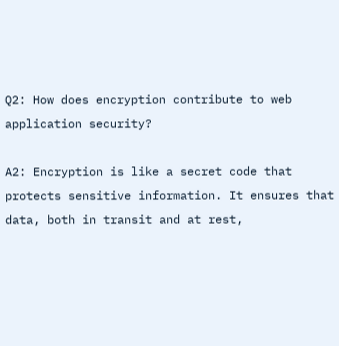Q2: How does encryption contribute to web application security?

A2: Encryption is like a secret code that protects sensitive information. It ensures that data, both in transit and at rest,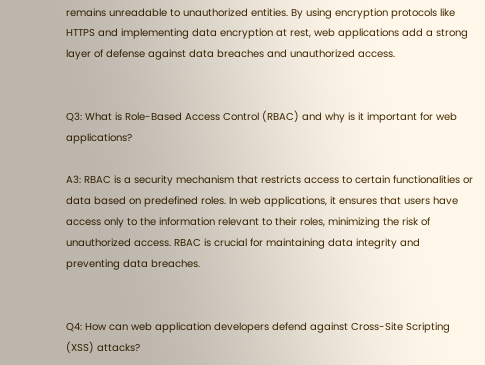remains unreadable to unauthorized entities. By using encryption protocols like HTTPS and implementing data encryption at rest, web applications add a strong layer of defense against data breaches and unauthorized access.


Q3: What is Role-Based Access Control (RBAC) and why is it important for web applications?

A3: RBAC is a security mechanism that restricts access to certain functionalities or data based on predefined roles. In web applications, it ensures that users have access only to the information relevant to their roles, minimizing the risk of unauthorized access. RBAC is crucial for maintaining data integrity and preventing data breaches.


Q4: How can web application developers defend against Cross-Site Scripting (XSS) attacks?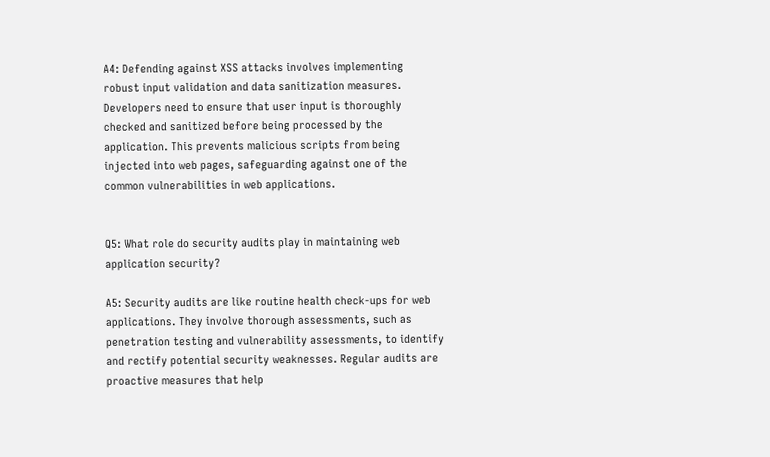A4: Defending against XSS attacks involves implementing robust input validation and data sanitization measures. Developers need to ensure that user input is thoroughly checked and sanitized before being processed by the application. This prevents malicious scripts from being injected into web pages, safeguarding against one of the common vulnerabilities in web applications.


Q5: What role do security audits play in maintaining web application security?

A5: Security audits are like routine health check-ups for web applications. They involve thorough assessments, such as penetration testing and vulnerability assessments, to identify and rectify potential security weaknesses. Regular audits are proactive measures that help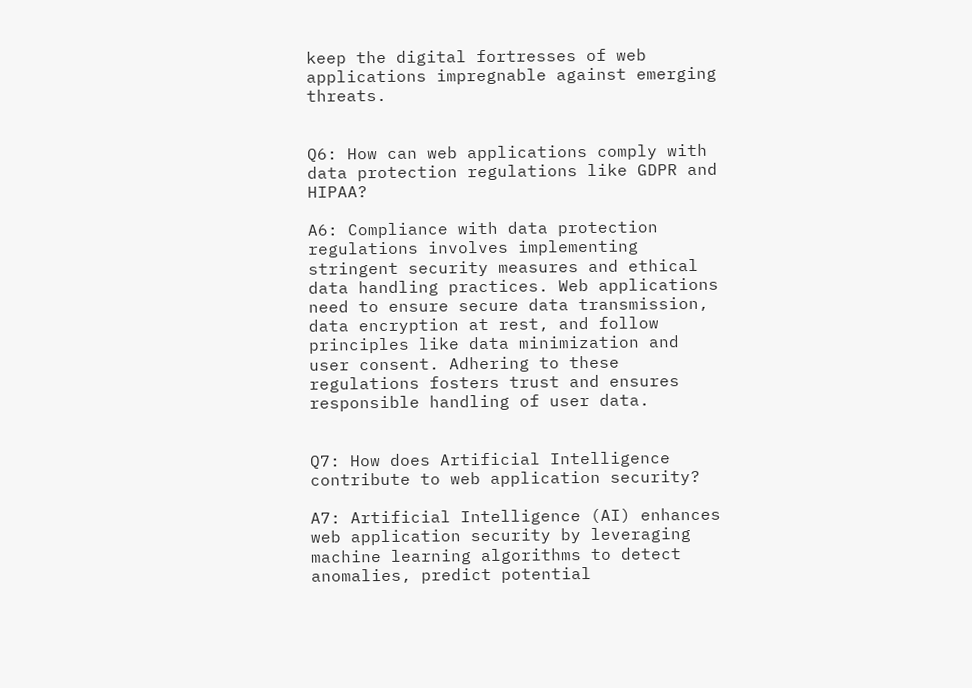keep the digital fortresses of web applications impregnable against emerging threats.


Q6: How can web applications comply with data protection regulations like GDPR and HIPAA?

A6: Compliance with data protection regulations involves implementing stringent security measures and ethical data handling practices. Web applications need to ensure secure data transmission, data encryption at rest, and follow principles like data minimization and user consent. Adhering to these regulations fosters trust and ensures responsible handling of user data.


Q7: How does Artificial Intelligence contribute to web application security?

A7: Artificial Intelligence (AI) enhances web application security by leveraging machine learning algorithms to detect anomalies, predict potential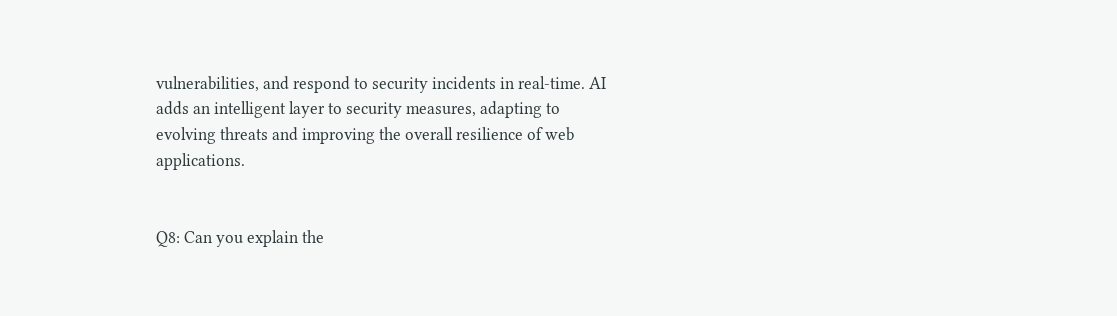vulnerabilities, and respond to security incidents in real-time. AI adds an intelligent layer to security measures, adapting to evolving threats and improving the overall resilience of web applications.


Q8: Can you explain the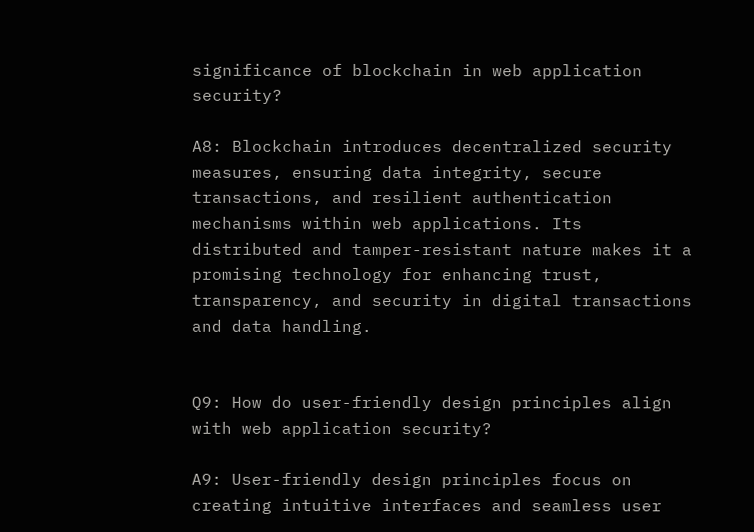significance of blockchain in web application security?

A8: Blockchain introduces decentralized security measures, ensuring data integrity, secure transactions, and resilient authentication mechanisms within web applications. Its distributed and tamper-resistant nature makes it a promising technology for enhancing trust, transparency, and security in digital transactions and data handling.


Q9: How do user-friendly design principles align with web application security?

A9: User-friendly design principles focus on creating intuitive interfaces and seamless user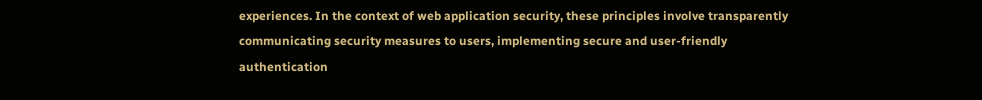experiences. In the context of web application security, these principles involve transparently communicating security measures to users, implementing secure and user-friendly authentication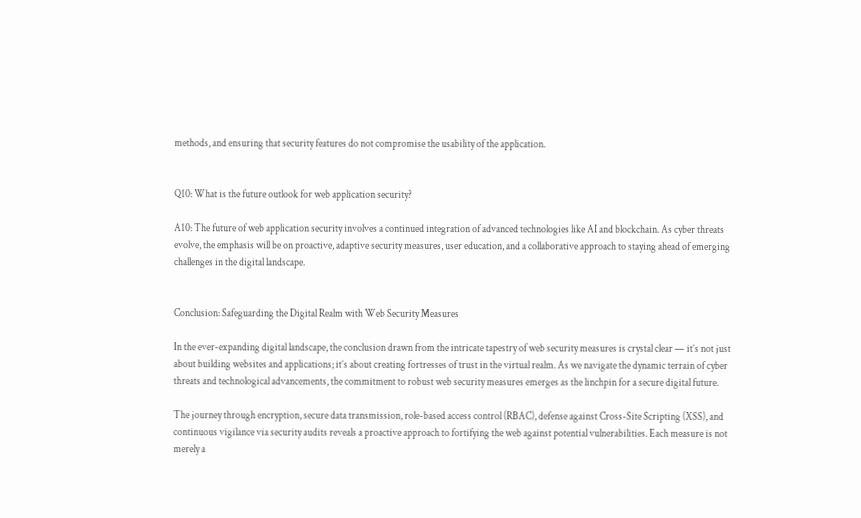methods, and ensuring that security features do not compromise the usability of the application.


Q10: What is the future outlook for web application security?

A10: The future of web application security involves a continued integration of advanced technologies like AI and blockchain. As cyber threats evolve, the emphasis will be on proactive, adaptive security measures, user education, and a collaborative approach to staying ahead of emerging challenges in the digital landscape.


Conclusion: Safeguarding the Digital Realm with Web Security Measures

In the ever-expanding digital landscape, the conclusion drawn from the intricate tapestry of web security measures is crystal clear — it’s not just about building websites and applications; it’s about creating fortresses of trust in the virtual realm. As we navigate the dynamic terrain of cyber threats and technological advancements, the commitment to robust web security measures emerges as the linchpin for a secure digital future.

The journey through encryption, secure data transmission, role-based access control (RBAC), defense against Cross-Site Scripting (XSS), and continuous vigilance via security audits reveals a proactive approach to fortifying the web against potential vulnerabilities. Each measure is not merely a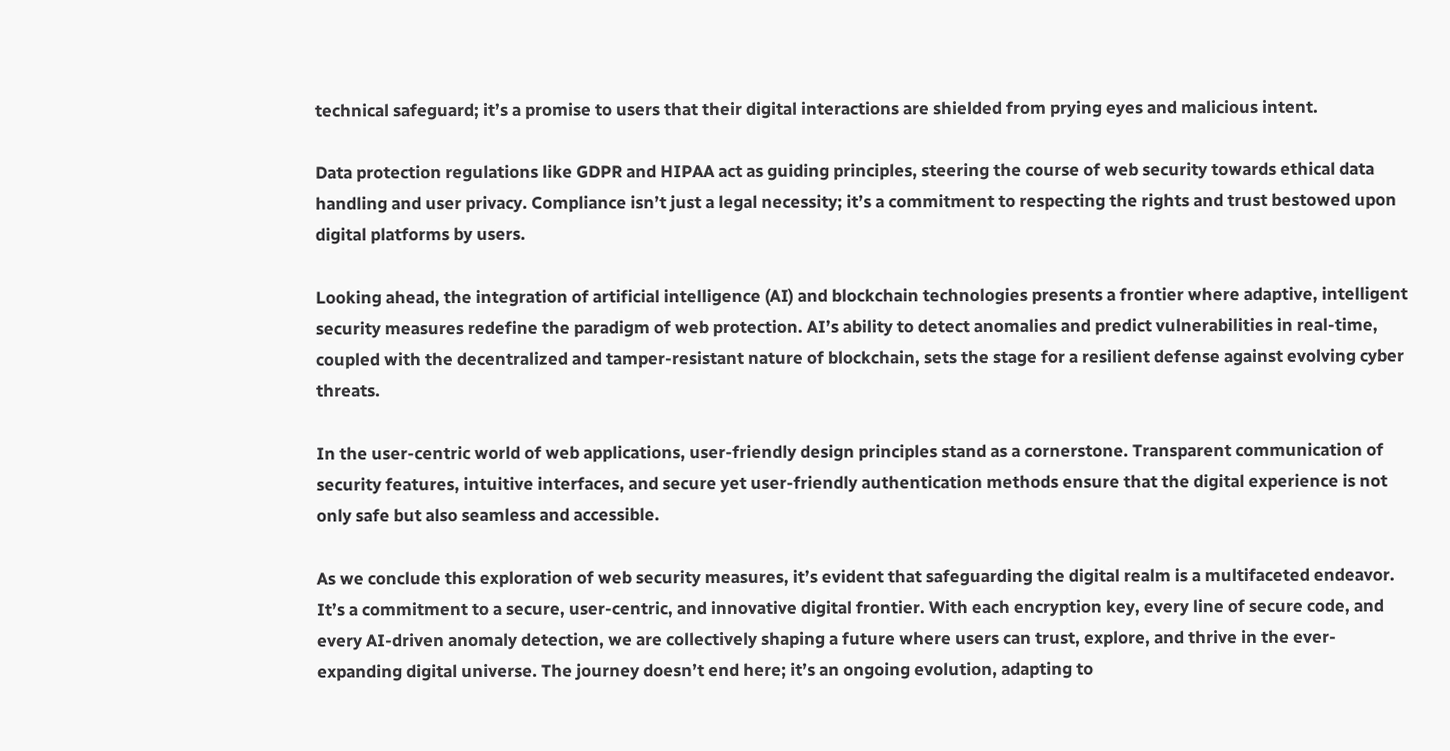technical safeguard; it’s a promise to users that their digital interactions are shielded from prying eyes and malicious intent.

Data protection regulations like GDPR and HIPAA act as guiding principles, steering the course of web security towards ethical data handling and user privacy. Compliance isn’t just a legal necessity; it’s a commitment to respecting the rights and trust bestowed upon digital platforms by users.

Looking ahead, the integration of artificial intelligence (AI) and blockchain technologies presents a frontier where adaptive, intelligent security measures redefine the paradigm of web protection. AI’s ability to detect anomalies and predict vulnerabilities in real-time, coupled with the decentralized and tamper-resistant nature of blockchain, sets the stage for a resilient defense against evolving cyber threats.

In the user-centric world of web applications, user-friendly design principles stand as a cornerstone. Transparent communication of security features, intuitive interfaces, and secure yet user-friendly authentication methods ensure that the digital experience is not only safe but also seamless and accessible.

As we conclude this exploration of web security measures, it’s evident that safeguarding the digital realm is a multifaceted endeavor. It’s a commitment to a secure, user-centric, and innovative digital frontier. With each encryption key, every line of secure code, and every AI-driven anomaly detection, we are collectively shaping a future where users can trust, explore, and thrive in the ever-expanding digital universe. The journey doesn’t end here; it’s an ongoing evolution, adapting to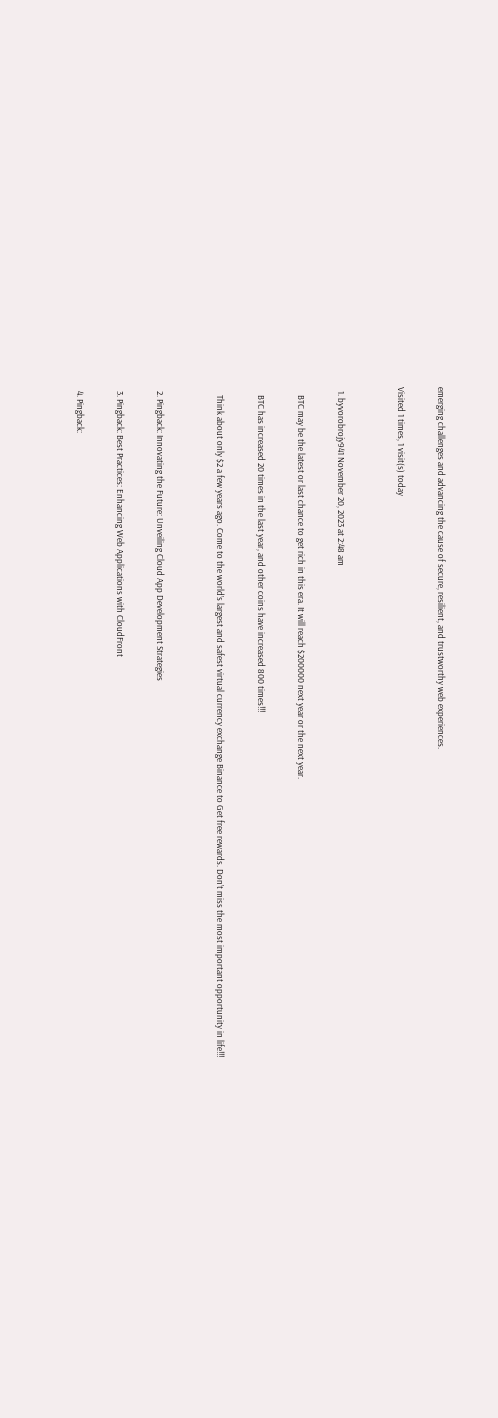emerging challenges and advancing the cause of secure, resilient, and trustworthy web experiences.

Visited 1 times, 1 visit(s) today


  1. byvorobrojy941 November 20, 2023 at 2:48 am

    BTC may be the latest or last chance to get rich in this era. It will reach $200000 next year or the next year.

    BTC has increased 20 times in the last year, and other coins have increased 800 times!!!

    Think about only $2 a few years ago. Come to the world’s largest and safest virtual currency exchange Binance to Get free rewards. Don’t miss the most important opportunity in life!!!


  2. Pingback: Innovating the Future: Unveiling Cloud App Development Strategies

  3. Pingback: Best Practices: Enhancing Web Applications with CloudFront

  4. Pingback: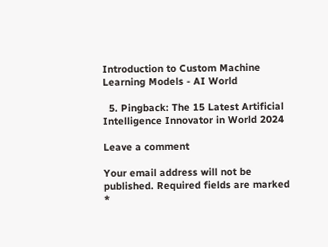Introduction to Custom Machine Learning Models - AI World

  5. Pingback: The 15 Latest Artificial Intelligence Innovator in World 2024

Leave a comment

Your email address will not be published. Required fields are marked *